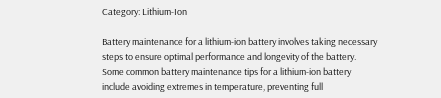Category: Lithium-Ion

Battery maintenance for a lithium-ion battery involves taking necessary steps to ensure optimal performance and longevity of the battery. Some common battery maintenance tips for a lithium-ion battery include avoiding extremes in temperature, preventing full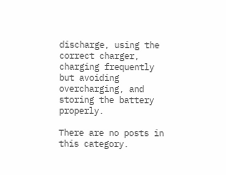discharge, using the correct charger, charging frequently but avoiding overcharging, and storing the battery properly.

There are no posts in this category.